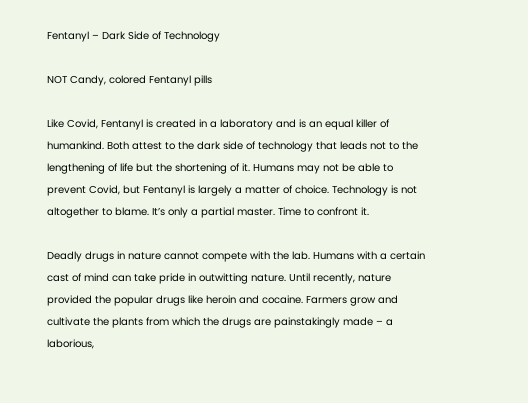Fentanyl – Dark Side of Technology

NOT Candy, colored Fentanyl pills

Like Covid, Fentanyl is created in a laboratory and is an equal killer of humankind. Both attest to the dark side of technology that leads not to the lengthening of life but the shortening of it. Humans may not be able to prevent Covid, but Fentanyl is largely a matter of choice. Technology is not altogether to blame. It’s only a partial master. Time to confront it.

Deadly drugs in nature cannot compete with the lab. Humans with a certain cast of mind can take pride in outwitting nature. Until recently, nature provided the popular drugs like heroin and cocaine. Farmers grow and cultivate the plants from which the drugs are painstakingly made – a laborious,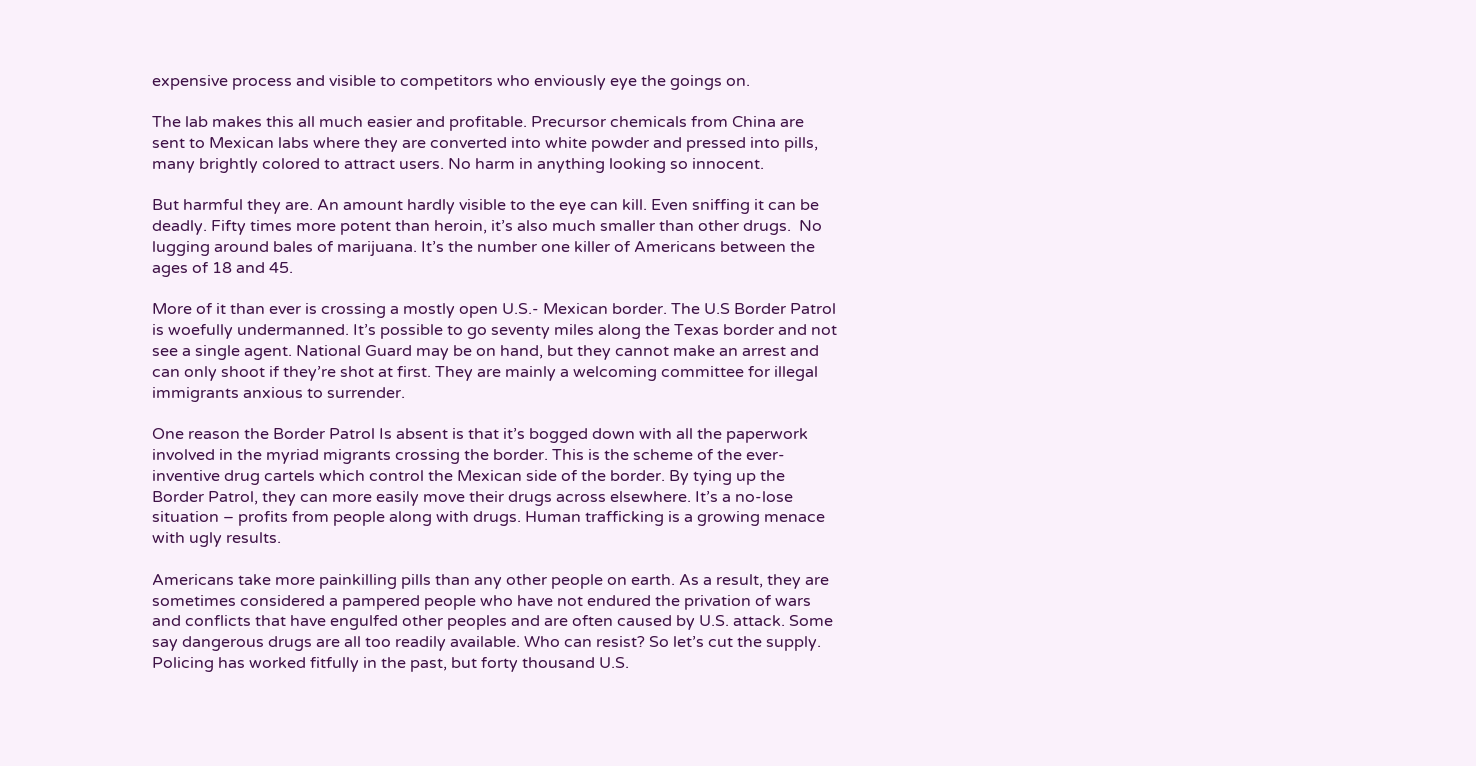expensive process and visible to competitors who enviously eye the goings on.

The lab makes this all much easier and profitable. Precursor chemicals from China are sent to Mexican labs where they are converted into white powder and pressed into pills, many brightly colored to attract users. No harm in anything looking so innocent.

But harmful they are. An amount hardly visible to the eye can kill. Even sniffing it can be deadly. Fifty times more potent than heroin, it’s also much smaller than other drugs.  No lugging around bales of marijuana. It’s the number one killer of Americans between the ages of 18 and 45.

More of it than ever is crossing a mostly open U.S.- Mexican border. The U.S Border Patrol is woefully undermanned. It’s possible to go seventy miles along the Texas border and not see a single agent. National Guard may be on hand, but they cannot make an arrest and can only shoot if they’re shot at first. They are mainly a welcoming committee for illegal immigrants anxious to surrender.

One reason the Border Patrol Is absent is that it’s bogged down with all the paperwork involved in the myriad migrants crossing the border. This is the scheme of the ever-inventive drug cartels which control the Mexican side of the border. By tying up the Border Patrol, they can more easily move their drugs across elsewhere. It’s a no-lose situation – profits from people along with drugs. Human trafficking is a growing menace with ugly results.

Americans take more painkilling pills than any other people on earth. As a result, they are sometimes considered a pampered people who have not endured the privation of wars and conflicts that have engulfed other peoples and are often caused by U.S. attack. Some say dangerous drugs are all too readily available. Who can resist? So let’s cut the supply. Policing has worked fitfully in the past, but forty thousand U.S.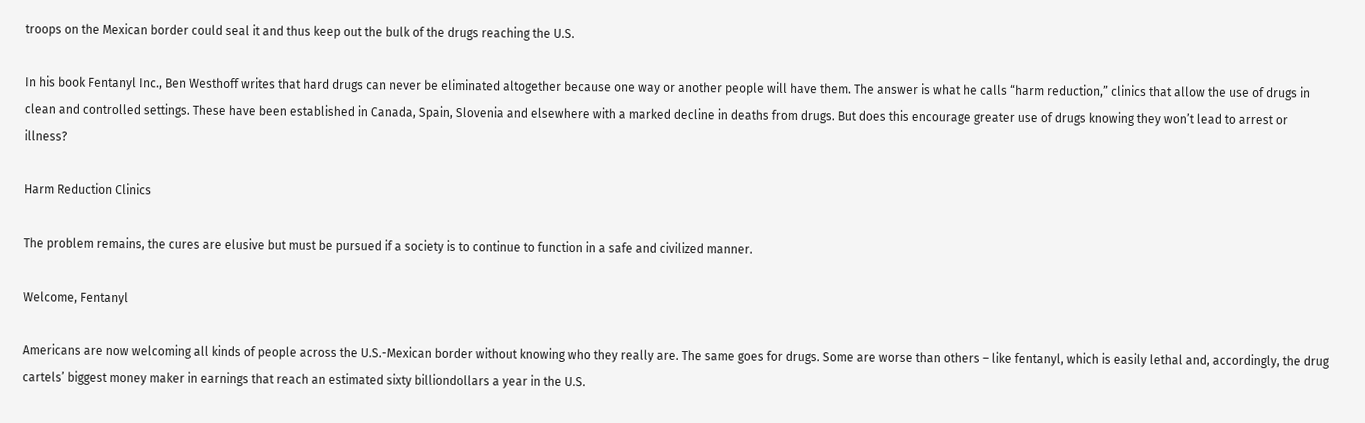troops on the Mexican border could seal it and thus keep out the bulk of the drugs reaching the U.S.

In his book Fentanyl Inc., Ben Westhoff writes that hard drugs can never be eliminated altogether because one way or another people will have them. The answer is what he calls “harm reduction,” clinics that allow the use of drugs in clean and controlled settings. These have been established in Canada, Spain, Slovenia and elsewhere with a marked decline in deaths from drugs. But does this encourage greater use of drugs knowing they won’t lead to arrest or illness?

Harm Reduction Clinics

The problem remains, the cures are elusive but must be pursued if a society is to continue to function in a safe and civilized manner.

Welcome, Fentanyl

Americans are now welcoming all kinds of people across the U.S.-Mexican border without knowing who they really are. The same goes for drugs. Some are worse than others – like fentanyl, which is easily lethal and, accordingly, the drug cartels’ biggest money maker in earnings that reach an estimated sixty billiondollars a year in the U.S.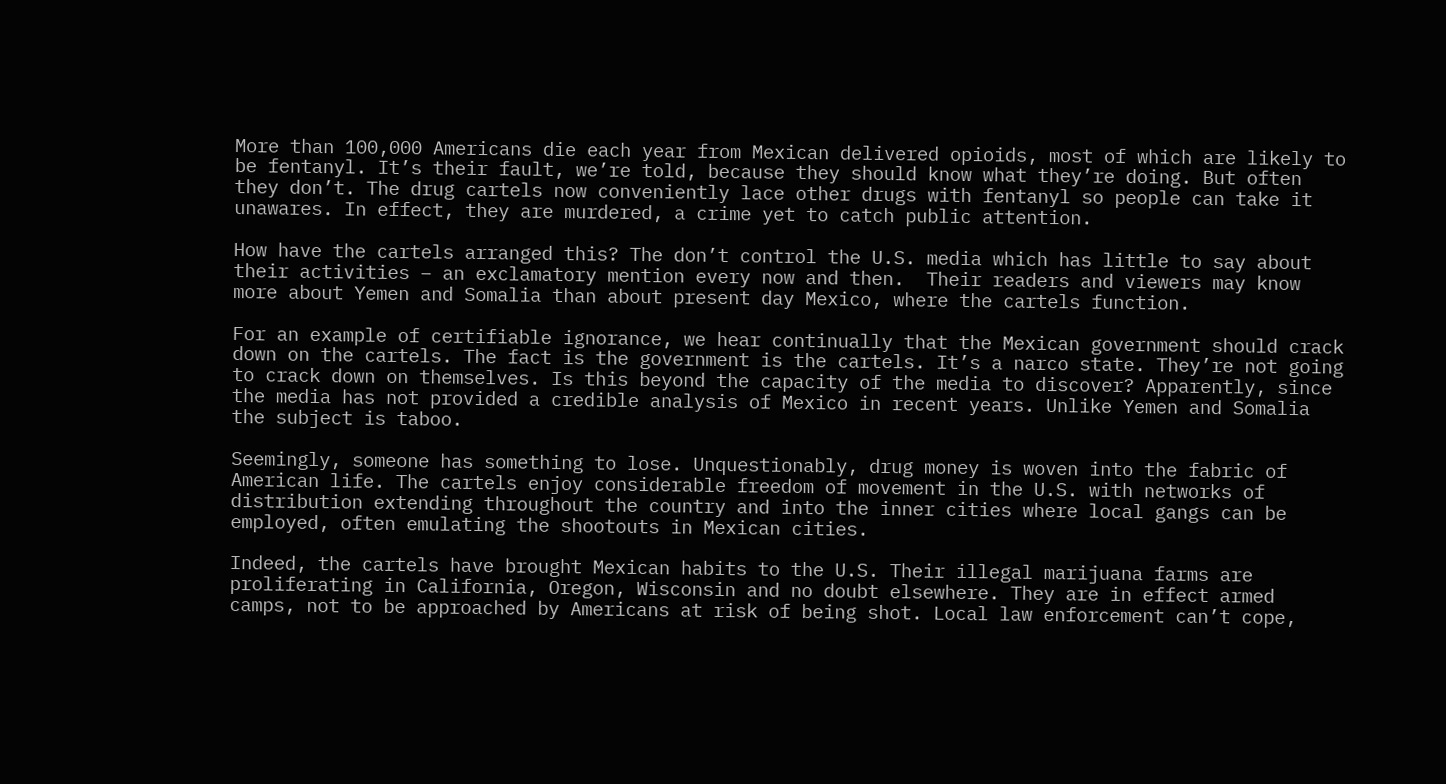More than 100,000 Americans die each year from Mexican delivered opioids, most of which are likely to be fentanyl. It’s their fault, we’re told, because they should know what they’re doing. But often they don’t. The drug cartels now conveniently lace other drugs with fentanyl so people can take it unawares. In effect, they are murdered, a crime yet to catch public attention.

How have the cartels arranged this? The don’t control the U.S. media which has little to say about their activities – an exclamatory mention every now and then.  Their readers and viewers may know more about Yemen and Somalia than about present day Mexico, where the cartels function.

For an example of certifiable ignorance, we hear continually that the Mexican government should crack down on the cartels. The fact is the government is the cartels. It’s a narco state. They’re not going to crack down on themselves. Is this beyond the capacity of the media to discover? Apparently, since the media has not provided a credible analysis of Mexico in recent years. Unlike Yemen and Somalia the subject is taboo.

Seemingly, someone has something to lose. Unquestionably, drug money is woven into the fabric of American life. The cartels enjoy considerable freedom of movement in the U.S. with networks of distribution extending throughout the country and into the inner cities where local gangs can be employed, often emulating the shootouts in Mexican cities.

Indeed, the cartels have brought Mexican habits to the U.S. Their illegal marijuana farms are proliferating in California, Oregon, Wisconsin and no doubt elsewhere. They are in effect armed camps, not to be approached by Americans at risk of being shot. Local law enforcement can’t cope,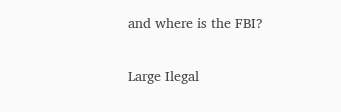and where is the FBI?

Large Ilegal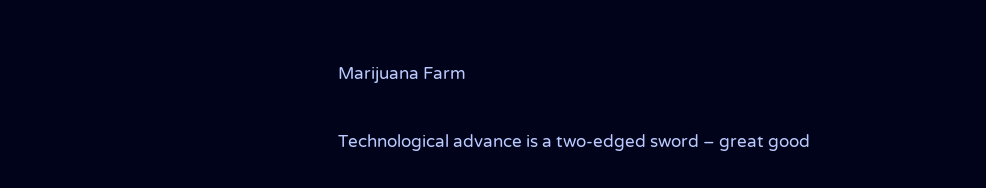Marijuana Farm

Technological advance is a two-edged sword – great good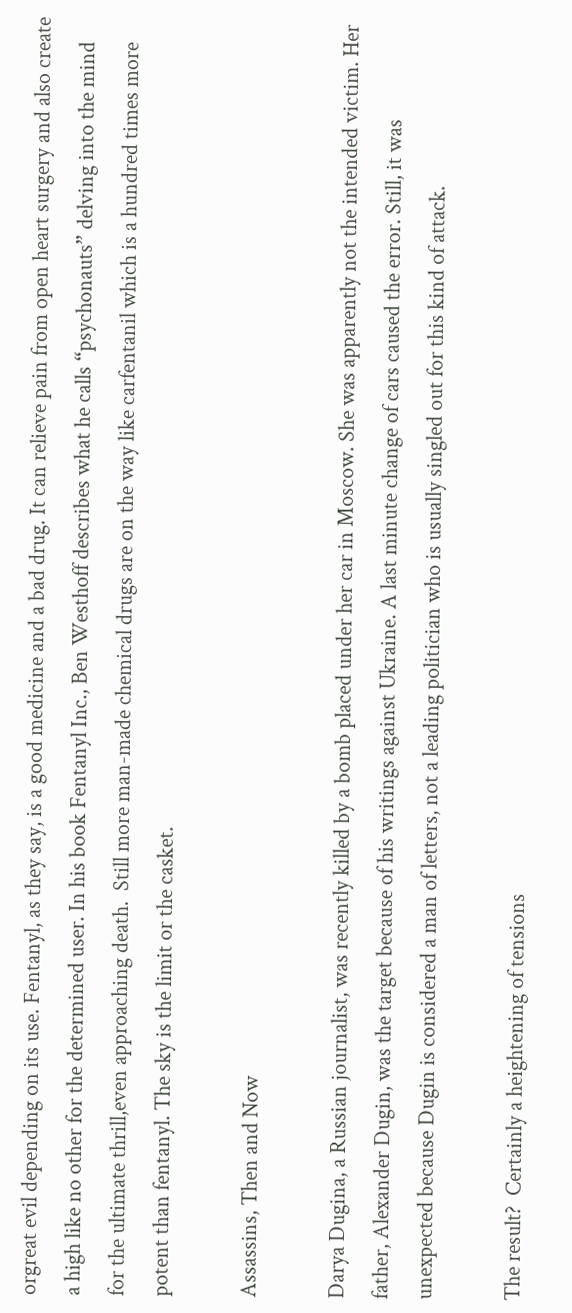orgreat evil depending on its use. Fentanyl, as they say, is a good medicine and a bad drug. It can relieve pain from open heart surgery and also create a high like no other for the determined user. In his book Fentanyl Inc., Ben Westhoff describes what he calls “psychonauts” delving into the mind for the ultimate thrill,even approaching death.  Still more man-made chemical drugs are on the way like carfentanil which is a hundred times more potent than fentanyl. The sky is the limit or the casket.

Assassins, Then and Now

Darya Dugina, a Russian journalist, was recently killed by a bomb placed under her car in Moscow. She was apparently not the intended victim. Her father, Alexander Dugin, was the target because of his writings against Ukraine. A last minute change of cars caused the error. Still, it was unexpected because Dugin is considered a man of letters, not a leading politician who is usually singled out for this kind of attack.

The result?  Certainly a heightening of tensions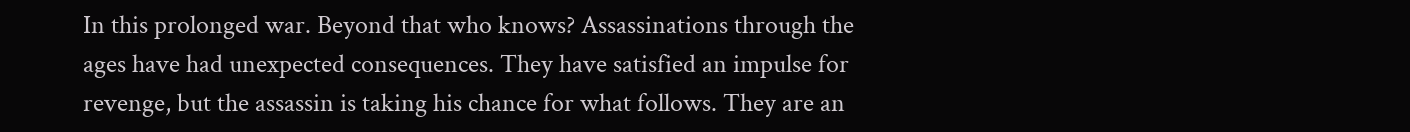In this prolonged war. Beyond that who knows? Assassinations through the ages have had unexpected consequences. They have satisfied an impulse for revenge, but the assassin is taking his chance for what follows. They are an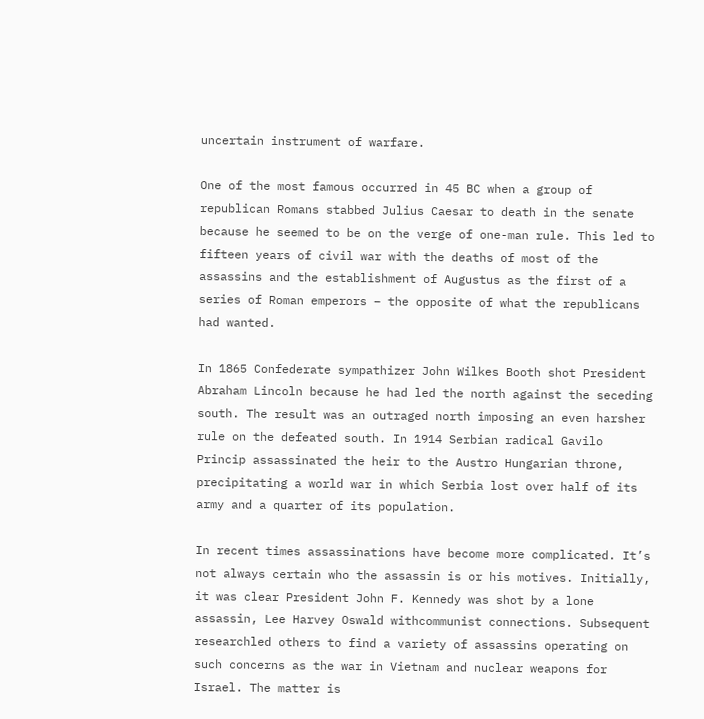uncertain instrument of warfare.

One of the most famous occurred in 45 BC when a group of republican Romans stabbed Julius Caesar to death in the senate because he seemed to be on the verge of one-man rule. This led to fifteen years of civil war with the deaths of most of the assassins and the establishment of Augustus as the first of a series of Roman emperors – the opposite of what the republicans had wanted.

In 1865 Confederate sympathizer John Wilkes Booth shot President Abraham Lincoln because he had led the north against the seceding south. The result was an outraged north imposing an even harsher rule on the defeated south. In 1914 Serbian radical Gavilo Princip assassinated the heir to the Austro Hungarian throne, precipitating a world war in which Serbia lost over half of its army and a quarter of its population.

In recent times assassinations have become more complicated. It’s not always certain who the assassin is or his motives. Initially, it was clear President John F. Kennedy was shot by a lone assassin, Lee Harvey Oswald withcommunist connections. Subsequent researchled others to find a variety of assassins operating on such concerns as the war in Vietnam and nuclear weapons for Israel. The matter is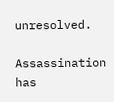unresolved.

Assassination has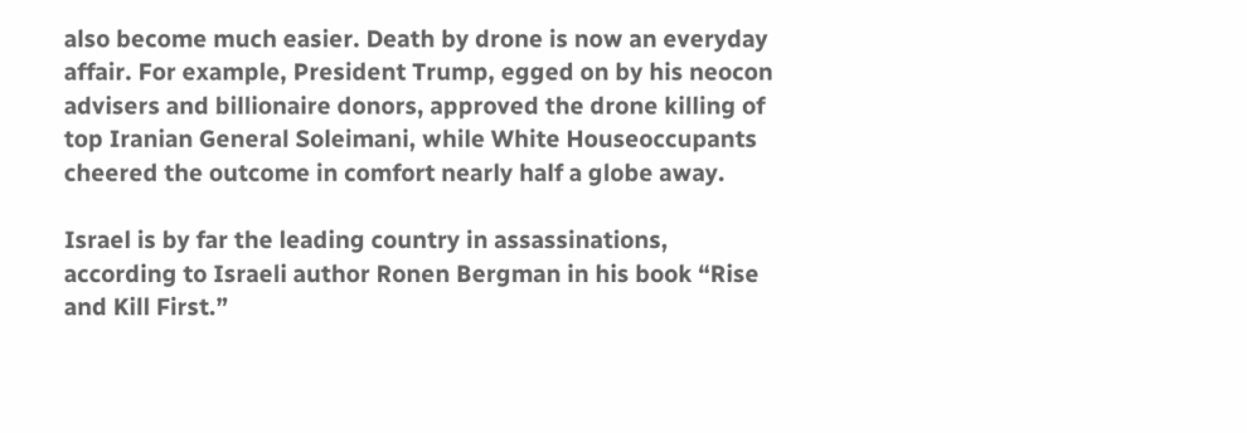also become much easier. Death by drone is now an everyday affair. For example, President Trump, egged on by his neocon advisers and billionaire donors, approved the drone killing of top Iranian General Soleimani, while White Houseoccupants cheered the outcome in comfort nearly half a globe away.

Israel is by far the leading country in assassinations, according to Israeli author Ronen Bergman in his book “Rise and Kill First.”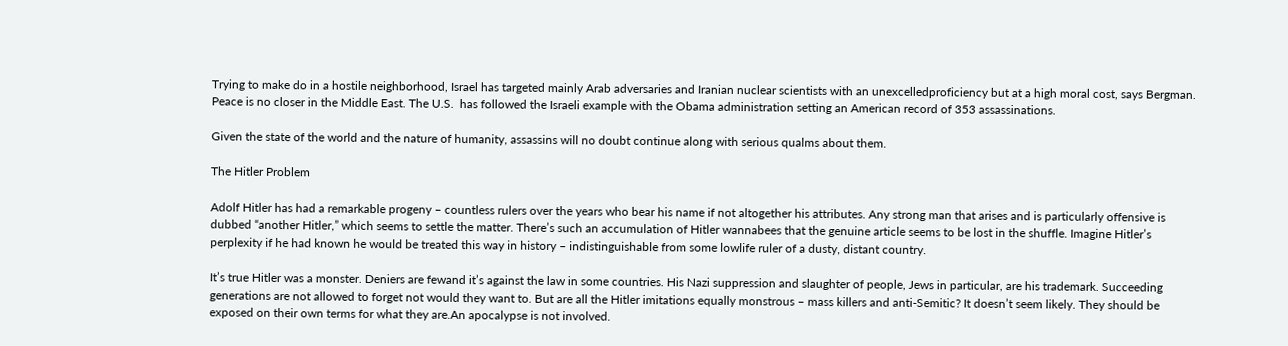Trying to make do in a hostile neighborhood, Israel has targeted mainly Arab adversaries and Iranian nuclear scientists with an unexcelledproficiency but at a high moral cost, says Bergman. Peace is no closer in the Middle East. The U.S.  has followed the Israeli example with the Obama administration setting an American record of 353 assassinations.

Given the state of the world and the nature of humanity, assassins will no doubt continue along with serious qualms about them.

The Hitler Problem

Adolf Hitler has had a remarkable progeny – countless rulers over the years who bear his name if not altogether his attributes. Any strong man that arises and is particularly offensive is dubbed “another Hitler,” which seems to settle the matter. There’s such an accumulation of Hitler wannabees that the genuine article seems to be lost in the shuffle. Imagine Hitler’s perplexity if he had known he would be treated this way in history – indistinguishable from some lowlife ruler of a dusty, distant country.

It’s true Hitler was a monster. Deniers are fewand it’s against the law in some countries. His Nazi suppression and slaughter of people, Jews in particular, are his trademark. Succeeding generations are not allowed to forget not would they want to. But are all the Hitler imitations equally monstrous – mass killers and anti-Semitic? It doesn’t seem likely. They should be exposed on their own terms for what they are.An apocalypse is not involved.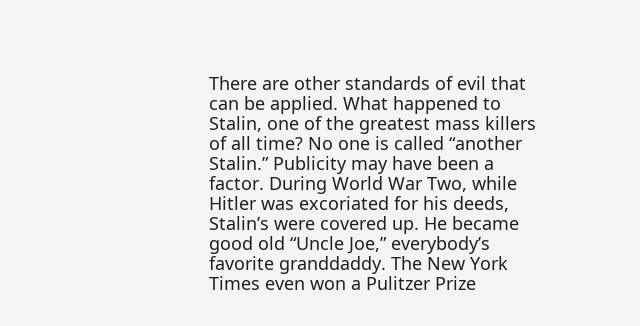There are other standards of evil that can be applied. What happened to Stalin, one of the greatest mass killers of all time? No one is called “another Stalin.” Publicity may have been a factor. During World War Two, while Hitler was excoriated for his deeds, Stalin’s were covered up. He became good old “Uncle Joe,” everybody’s favorite granddaddy. The New York Times even won a Pulitzer Prize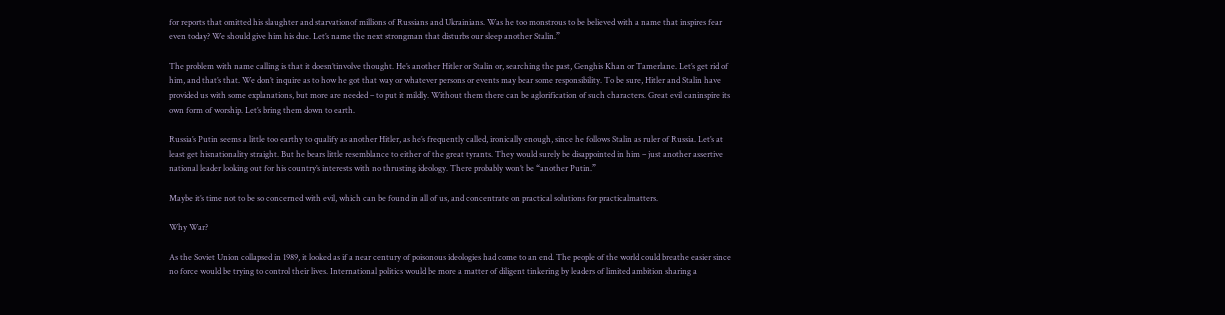for reports that omitted his slaughter and starvationof millions of Russians and Ukrainians. Was he too monstrous to be believed with a name that inspires fear even today? We should give him his due. Let’s name the next strongman that disturbs our sleep another Stalin.”

The problem with name calling is that it doesn’tinvolve thought. He’s another Hitler or Stalin or, searching the past, Genghis Khan or Tamerlane. Let’s get rid of him, and that’s that. We don’t inquire as to how he got that way or whatever persons or events may bear some responsibility. To be sure, Hitler and Stalin have provided us with some explanations, but more are needed – to put it mildly. Without them there can be aglorification of such characters. Great evil caninspire its own form of worship. Let’s bring them down to earth.

Russia’s Putin seems a little too earthy to qualify as another Hitler, as he’s frequently called, ironically enough, since he follows Stalin as ruler of Russia. Let’s at least get hisnationality straight. But he bears little resemblance to either of the great tyrants. They would surely be disappointed in him – just another assertive national leader looking out for his country’s interests with no thrusting ideology. There probably won’t be “another Putin.”

Maybe it’s time not to be so concerned with evil, which can be found in all of us, and concentrate on practical solutions for practicalmatters.

Why War?

As the Soviet Union collapsed in 1989, it looked as if a near century of poisonous ideologies had come to an end. The people of the world could breathe easier since no force would be trying to control their lives. International politics would be more a matter of diligent tinkering by leaders of limited ambition sharing a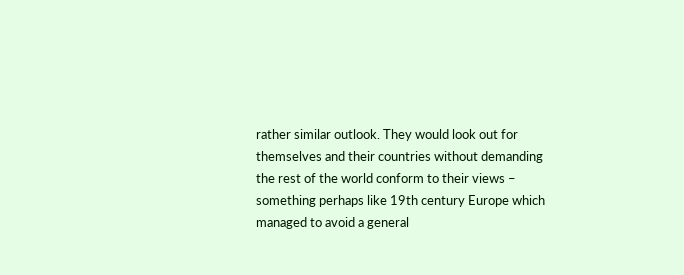rather similar outlook. They would look out for themselves and their countries without demanding the rest of the world conform to their views – something perhaps like 19th century Europe which managed to avoid a general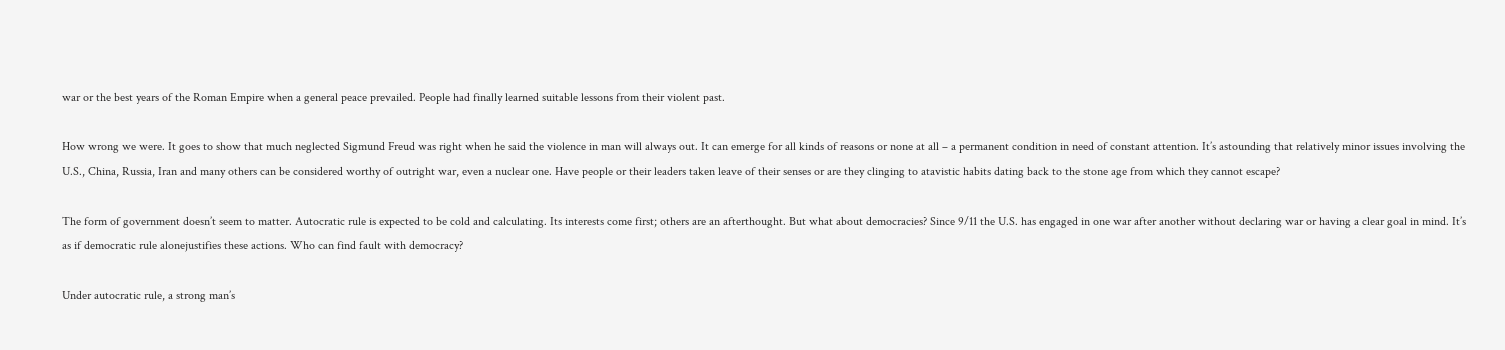war or the best years of the Roman Empire when a general peace prevailed. People had finally learned suitable lessons from their violent past.

How wrong we were. It goes to show that much neglected Sigmund Freud was right when he said the violence in man will always out. It can emerge for all kinds of reasons or none at all – a permanent condition in need of constant attention. It’s astounding that relatively minor issues involving the U.S., China, Russia, Iran and many others can be considered worthy of outright war, even a nuclear one. Have people or their leaders taken leave of their senses or are they clinging to atavistic habits dating back to the stone age from which they cannot escape?

The form of government doesn’t seem to matter. Autocratic rule is expected to be cold and calculating. Its interests come first; others are an afterthought. But what about democracies? Since 9/11 the U.S. has engaged in one war after another without declaring war or having a clear goal in mind. It’s as if democratic rule alonejustifies these actions. Who can find fault with democracy?

Under autocratic rule, a strong man’s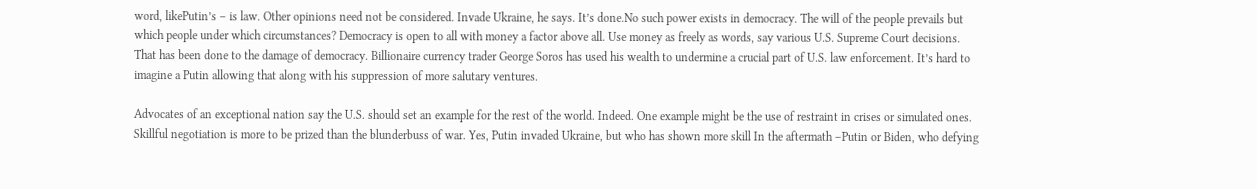word, likePutin’s – is law. Other opinions need not be considered. Invade Ukraine, he says. It’s done.No such power exists in democracy. The will of the people prevails but which people under which circumstances? Democracy is open to all with money a factor above all. Use money as freely as words, say various U.S. Supreme Court decisions. That has been done to the damage of democracy. Billionaire currency trader George Soros has used his wealth to undermine a crucial part of U.S. law enforcement. It’s hard to imagine a Putin allowing that along with his suppression of more salutary ventures.

Advocates of an exceptional nation say the U.S. should set an example for the rest of the world. Indeed. One example might be the use of restraint in crises or simulated ones. Skillful negotiation is more to be prized than the blunderbuss of war. Yes, Putin invaded Ukraine, but who has shown more skill In the aftermath –Putin or Biden, who defying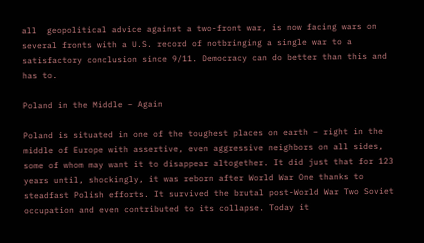all  geopolitical advice against a two-front war, is now facing wars on several fronts with a U.S. record of notbringing a single war to a satisfactory conclusion since 9/11. Democracy can do better than this and has to.

Poland in the Middle – Again

Poland is situated in one of the toughest places on earth – right in the middle of Europe with assertive, even aggressive neighbors on all sides, some of whom may want it to disappear altogether. It did just that for 123 years until, shockingly, it was reborn after World War One thanks to steadfast Polish efforts. It survived the brutal post-World War Two Soviet occupation and even contributed to its collapse. Today it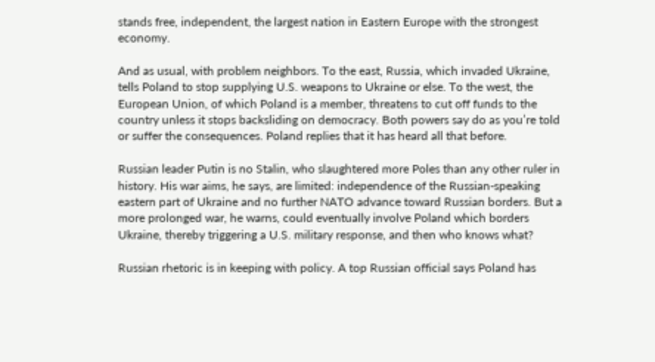stands free, independent, the largest nation in Eastern Europe with the strongest economy.

And as usual, with problem neighbors. To the east, Russia, which invaded Ukraine, tells Poland to stop supplying U.S. weapons to Ukraine or else. To the west, the European Union, of which Poland is a member, threatens to cut off funds to the country unless it stops backsliding on democracy. Both powers say do as you’re told or suffer the consequences. Poland replies that it has heard all that before.

Russian leader Putin is no Stalin, who slaughtered more Poles than any other ruler in history. His war aims, he says, are limited: independence of the Russian-speaking eastern part of Ukraine and no further NATO advance toward Russian borders. But a more prolonged war, he warns, could eventually involve Poland which borders Ukraine, thereby triggering a U.S. military response, and then who knows what?

Russian rhetoric is in keeping with policy. A top Russian official says Poland has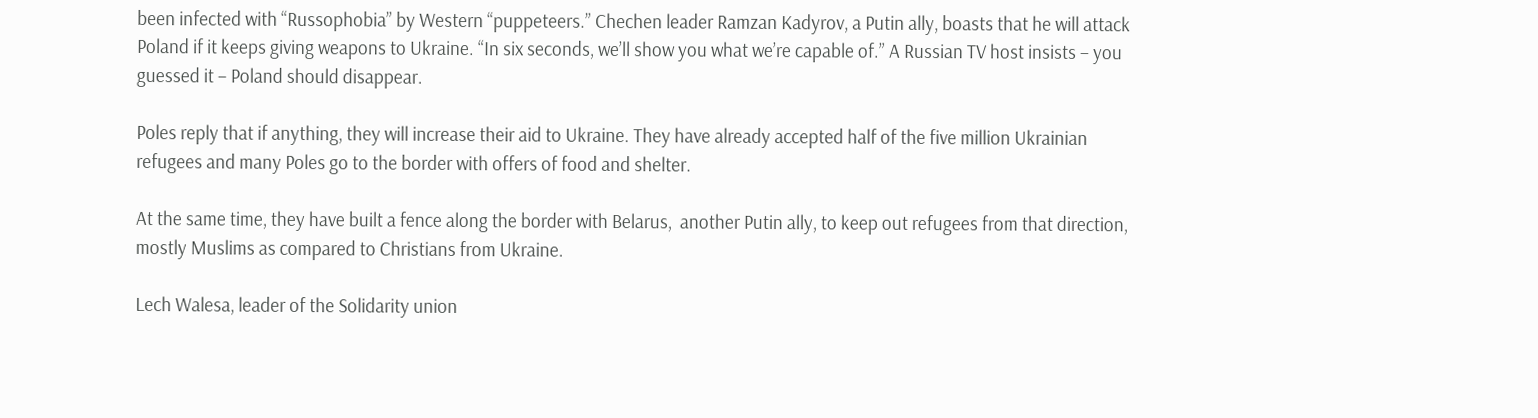been infected with “Russophobia” by Western “puppeteers.” Chechen leader Ramzan Kadyrov, a Putin ally, boasts that he will attack Poland if it keeps giving weapons to Ukraine. “In six seconds, we’ll show you what we’re capable of.” A Russian TV host insists – you guessed it – Poland should disappear.

Poles reply that if anything, they will increase their aid to Ukraine. They have already accepted half of the five million Ukrainian refugees and many Poles go to the border with offers of food and shelter.

At the same time, they have built a fence along the border with Belarus,  another Putin ally, to keep out refugees from that direction, mostly Muslims as compared to Christians from Ukraine.

Lech Walesa, leader of the Solidarity union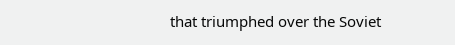that triumphed over the Soviet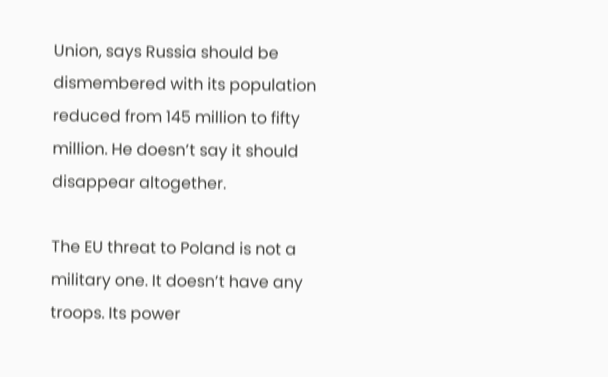Union, says Russia should be dismembered with its population reduced from 145 million to fifty million. He doesn’t say it should disappear altogether.

The EU threat to Poland is not a military one. It doesn’t have any troops. Its power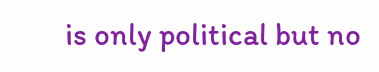is only political but no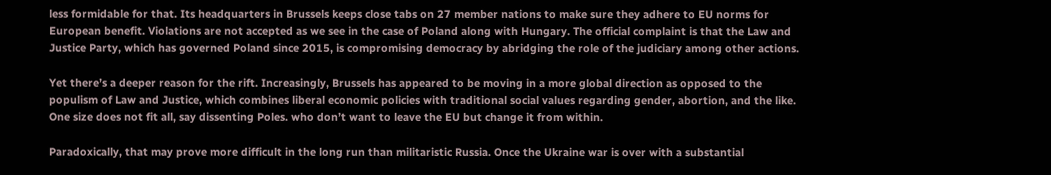less formidable for that. Its headquarters in Brussels keeps close tabs on 27 member nations to make sure they adhere to EU norms for European benefit. Violations are not accepted as we see in the case of Poland along with Hungary. The official complaint is that the Law and Justice Party, which has governed Poland since 2015, is compromising democracy by abridging the role of the judiciary among other actions.

Yet there’s a deeper reason for the rift. Increasingly, Brussels has appeared to be moving in a more global direction as opposed to the populism of Law and Justice, which combines liberal economic policies with traditional social values regarding gender, abortion, and the like. One size does not fit all, say dissenting Poles. who don’t want to leave the EU but change it from within.

Paradoxically, that may prove more difficult in the long run than militaristic Russia. Once the Ukraine war is over with a substantial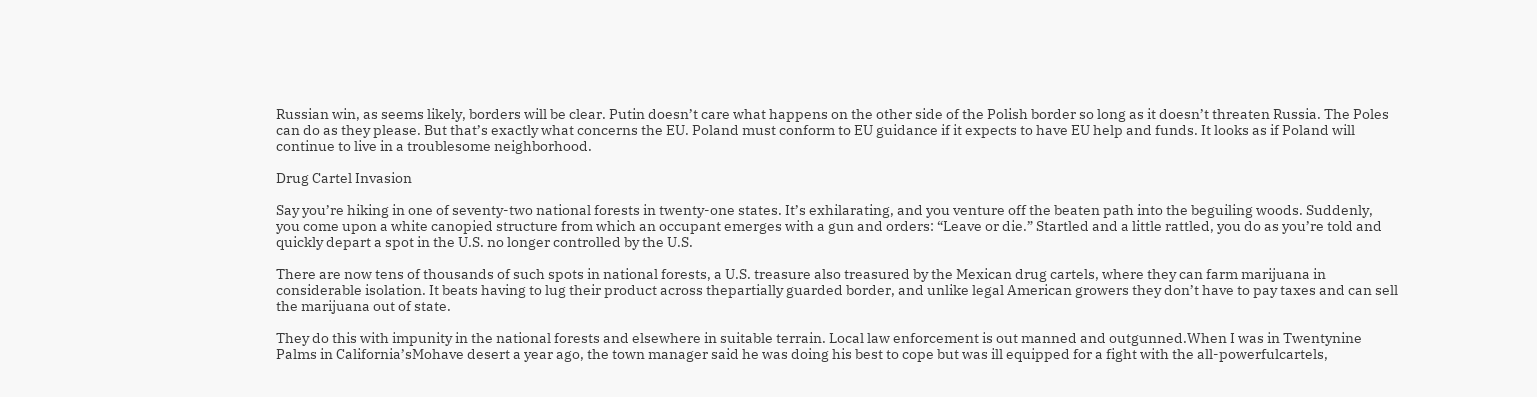Russian win, as seems likely, borders will be clear. Putin doesn’t care what happens on the other side of the Polish border so long as it doesn’t threaten Russia. The Poles can do as they please. But that’s exactly what concerns the EU. Poland must conform to EU guidance if it expects to have EU help and funds. It looks as if Poland will continue to live in a troublesome neighborhood.

Drug Cartel Invasion

Say you’re hiking in one of seventy-two national forests in twenty-one states. It’s exhilarating, and you venture off the beaten path into the beguiling woods. Suddenly, you come upon a white canopied structure from which an occupant emerges with a gun and orders: “Leave or die.” Startled and a little rattled, you do as you’re told and quickly depart a spot in the U.S. no longer controlled by the U.S.

There are now tens of thousands of such spots in national forests, a U.S. treasure also treasured by the Mexican drug cartels, where they can farm marijuana in considerable isolation. It beats having to lug their product across thepartially guarded border, and unlike legal American growers they don’t have to pay taxes and can sell the marijuana out of state.

They do this with impunity in the national forests and elsewhere in suitable terrain. Local law enforcement is out manned and outgunned.When I was in Twentynine Palms in California’sMohave desert a year ago, the town manager said he was doing his best to cope but was ill equipped for a fight with the all-powerfulcartels,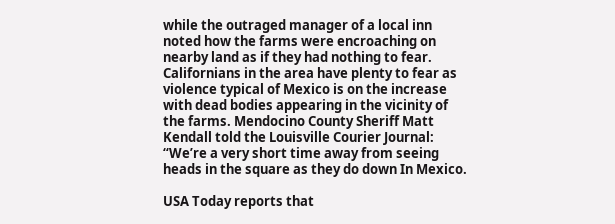while the outraged manager of a local inn noted how the farms were encroaching on nearby land as if they had nothing to fear. Californians in the area have plenty to fear as violence typical of Mexico is on the increase with dead bodies appearing in the vicinity of the farms. Mendocino County Sheriff Matt Kendall told the Louisville Courier Journal: “We’re a very short time away from seeing heads in the square as they do down In Mexico.

USA Today reports that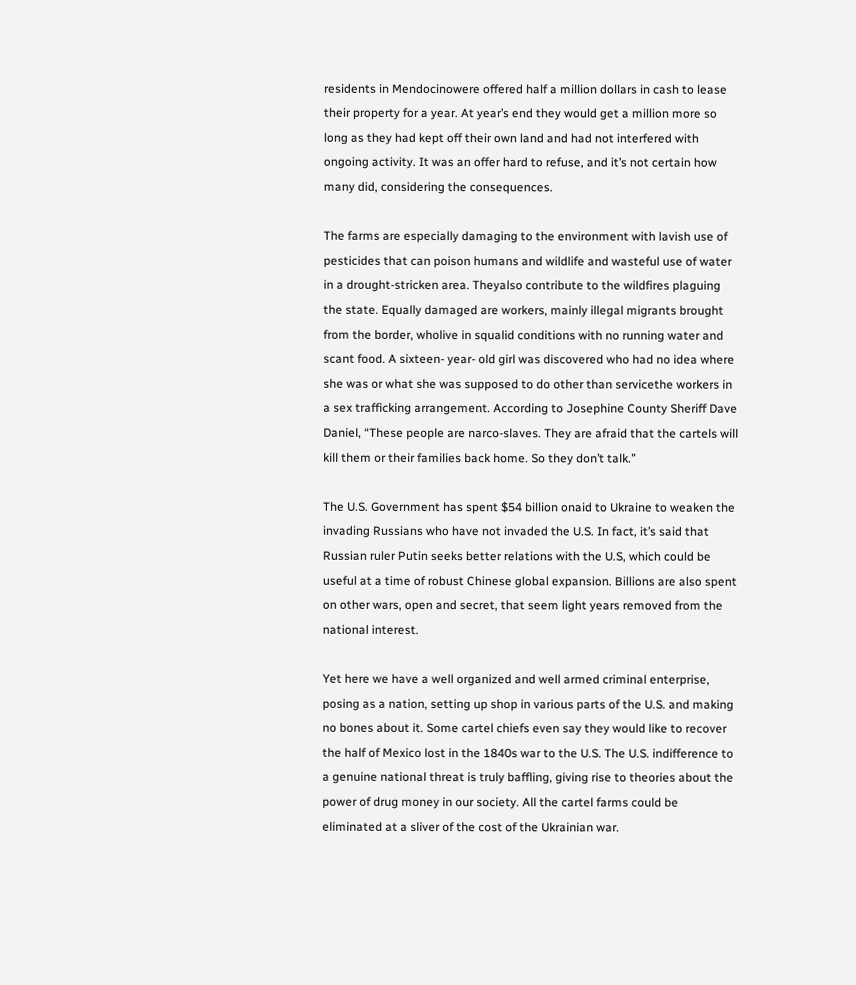residents in Mendocinowere offered half a million dollars in cash to lease their property for a year. At year’s end they would get a million more so long as they had kept off their own land and had not interfered with ongoing activity. It was an offer hard to refuse, and it’s not certain how many did, considering the consequences.

The farms are especially damaging to the environment with lavish use of pesticides that can poison humans and wildlife and wasteful use of water in a drought-stricken area. Theyalso contribute to the wildfires plaguing the state. Equally damaged are workers, mainly illegal migrants brought from the border, wholive in squalid conditions with no running water and scant food. A sixteen- year- old girl was discovered who had no idea where she was or what she was supposed to do other than servicethe workers in a sex trafficking arrangement. According to Josephine County Sheriff Dave Daniel, “These people are narco-slaves. They are afraid that the cartels will kill them or their families back home. So they don’t talk.”

The U.S. Government has spent $54 billion onaid to Ukraine to weaken the invading Russians who have not invaded the U.S. In fact, it’s said that Russian ruler Putin seeks better relations with the U.S, which could be useful at a time of robust Chinese global expansion. Billions are also spent on other wars, open and secret, that seem light years removed from the national interest.

Yet here we have a well organized and well armed criminal enterprise, posing as a nation, setting up shop in various parts of the U.S. and making no bones about it. Some cartel chiefs even say they would like to recover the half of Mexico lost in the 1840s war to the U.S. The U.S. indifference to a genuine national threat is truly baffling, giving rise to theories about the power of drug money in our society. All the cartel farms could be eliminated at a sliver of the cost of the Ukrainian war.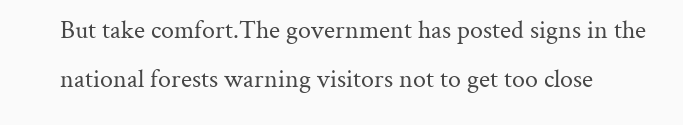But take comfort.The government has posted signs in the national forests warning visitors not to get too close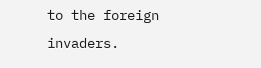to the foreign invaders.